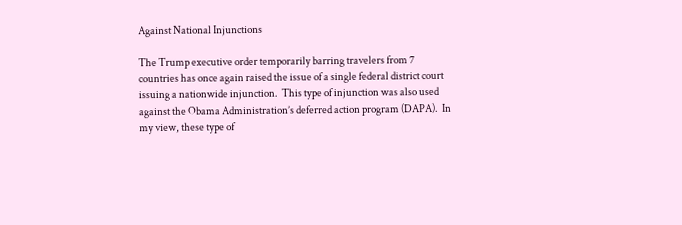Against National Injunctions

The Trump executive order temporarily barring travelers from 7 countries has once again raised the issue of a single federal district court issuing a nationwide injunction.  This type of injunction was also used against the Obama Administration’s deferred action program (DAPA).  In my view, these type of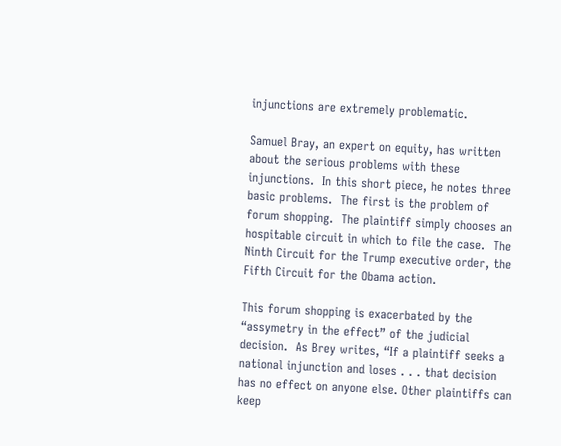injunctions are extremely problematic.

Samuel Bray, an expert on equity, has written about the serious problems with these injunctions.  In this short piece, he notes three basic problems.  The first is the problem of forum shopping.  The plaintiff simply chooses an hospitable circuit in which to file the case.  The Ninth Circuit for the Trump executive order, the Fifth Circuit for the Obama action.

This forum shopping is exacerbated by the “assymetry in the effect” of the judicial decision.  As Brey writes, “If a plaintiff seeks a national injunction and loses . . . that decision has no effect on anyone else. Other plaintiffs can keep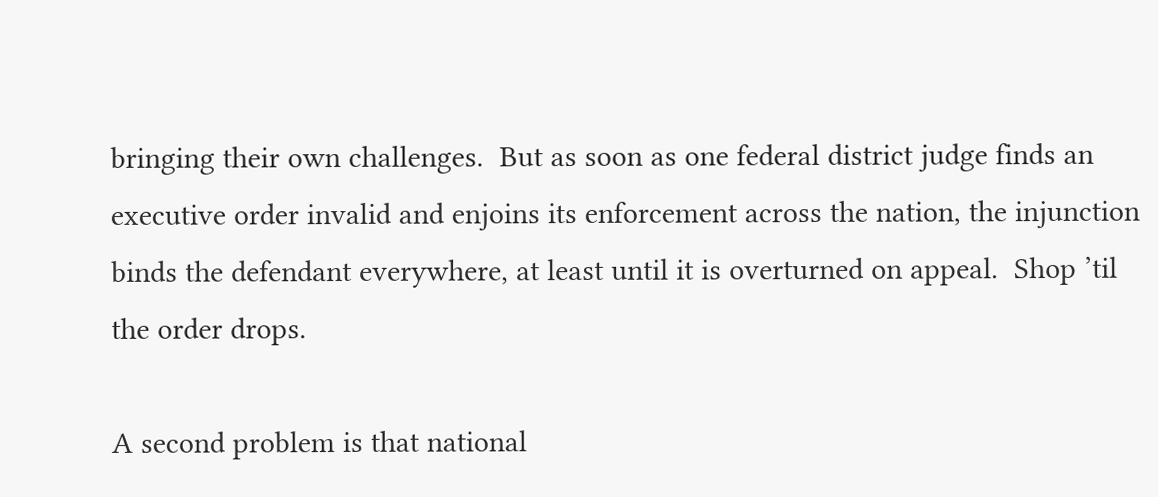bringing their own challenges.  But as soon as one federal district judge finds an executive order invalid and enjoins its enforcement across the nation, the injunction binds the defendant everywhere, at least until it is overturned on appeal.  Shop ’til the order drops.

A second problem is that national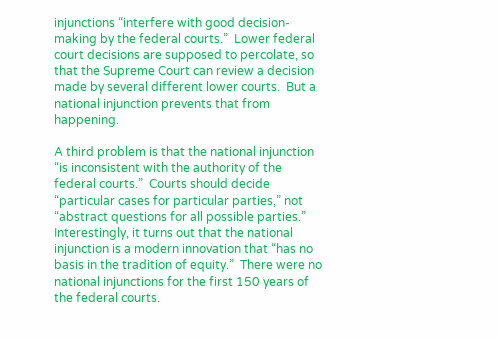injunctions “interfere with good decision-making by the federal courts.”  Lower federal court decisions are supposed to percolate, so that the Supreme Court can review a decision made by several different lower courts.  But a national injunction prevents that from happening.

A third problem is that the national injunction “is inconsistent with the authority of the federal courts.”  Courts should decide “particular cases for particular parties,” not “abstract questions for all possible parties.”  Interestingly, it turns out that the national injunction is a modern innovation that “has no basis in the tradition of equity.”  There were no national injunctions for the first 150 years of the federal courts.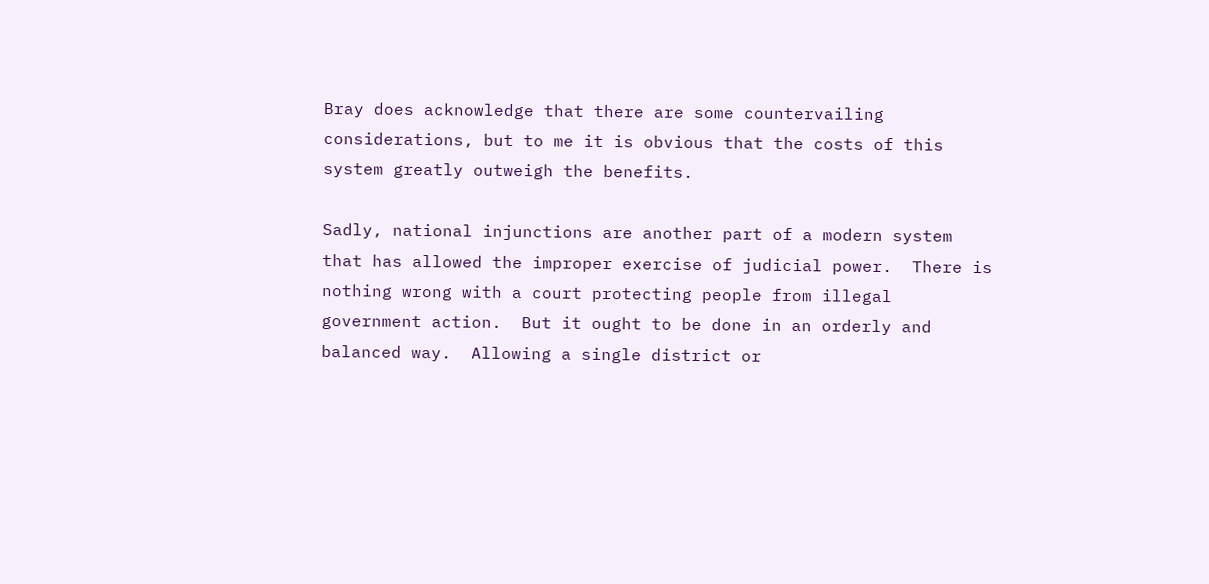Bray does acknowledge that there are some countervailing considerations, but to me it is obvious that the costs of this system greatly outweigh the benefits.

Sadly, national injunctions are another part of a modern system that has allowed the improper exercise of judicial power.  There is nothing wrong with a court protecting people from illegal government action.  But it ought to be done in an orderly and balanced way.  Allowing a single district or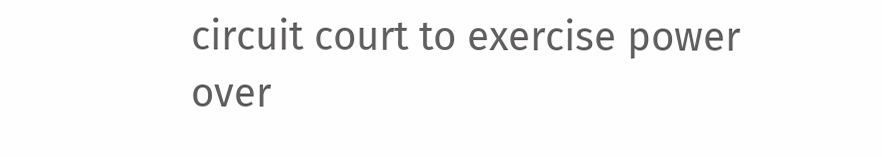circuit court to exercise power over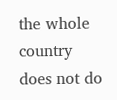the whole country does not do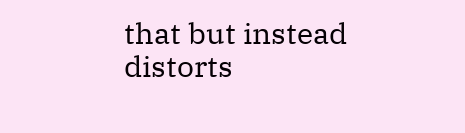that but instead distorts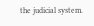the judicial system.